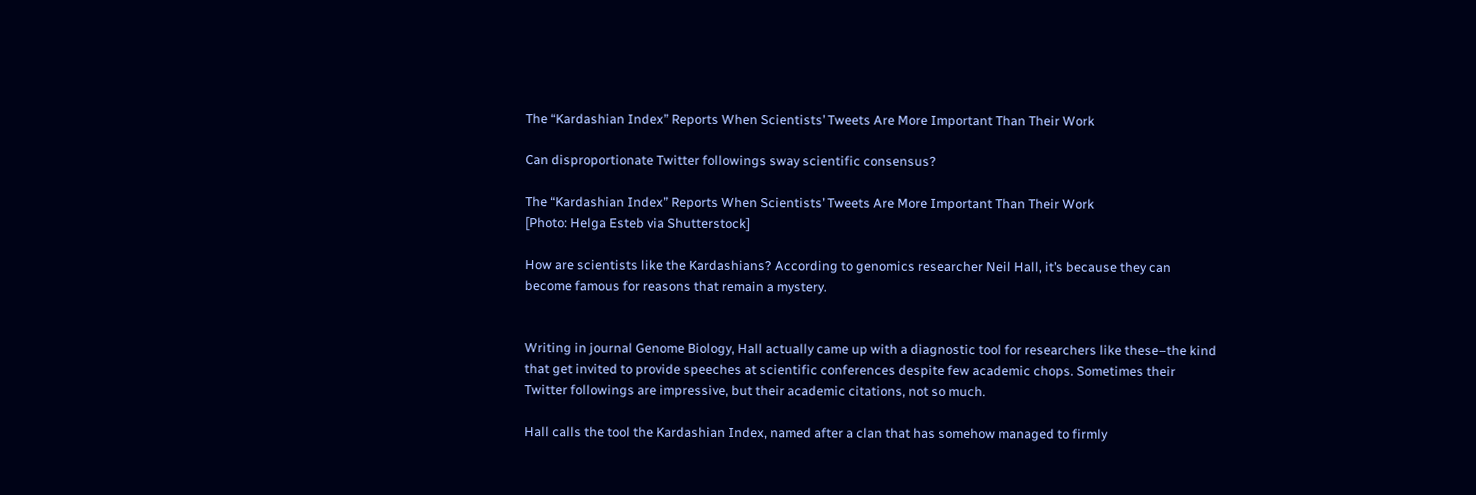The “Kardashian Index” Reports When Scientists’ Tweets Are More Important Than Their Work

Can disproportionate Twitter followings sway scientific consensus?

The “Kardashian Index” Reports When Scientists’ Tweets Are More Important Than Their Work
[Photo: Helga Esteb via Shutterstock]

How are scientists like the Kardashians? According to genomics researcher Neil Hall, it’s because they can become famous for reasons that remain a mystery.


Writing in journal Genome Biology, Hall actually came up with a diagnostic tool for researchers like these–the kind that get invited to provide speeches at scientific conferences despite few academic chops. Sometimes their Twitter followings are impressive, but their academic citations, not so much.

Hall calls the tool the Kardashian Index, named after a clan that has somehow managed to firmly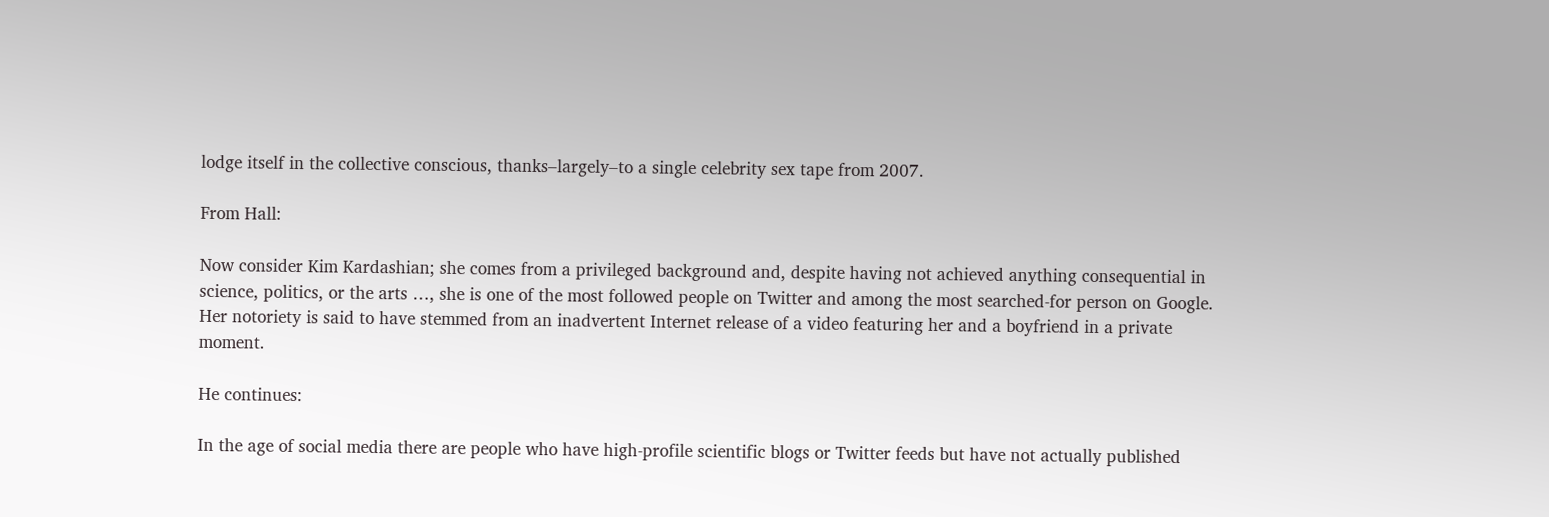lodge itself in the collective conscious, thanks–largely–to a single celebrity sex tape from 2007.

From Hall:

Now consider Kim Kardashian; she comes from a privileged background and, despite having not achieved anything consequential in science, politics, or the arts …, she is one of the most followed people on Twitter and among the most searched-for person on Google. Her notoriety is said to have stemmed from an inadvertent Internet release of a video featuring her and a boyfriend in a private moment.

He continues:

In the age of social media there are people who have high-profile scientific blogs or Twitter feeds but have not actually published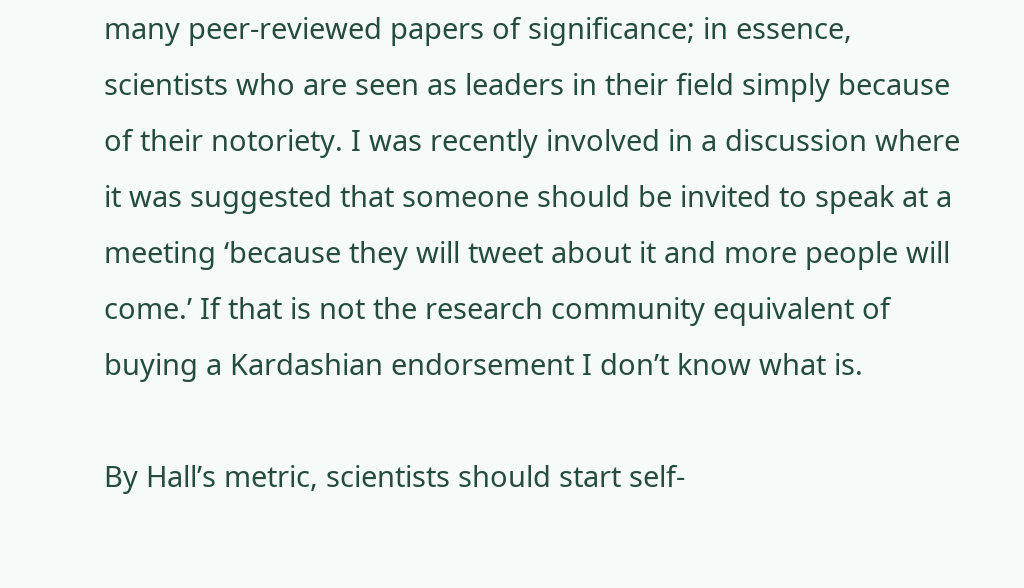many peer-reviewed papers of significance; in essence, scientists who are seen as leaders in their field simply because of their notoriety. I was recently involved in a discussion where it was suggested that someone should be invited to speak at a meeting ‘because they will tweet about it and more people will come.’ If that is not the research community equivalent of buying a Kardashian endorsement I don’t know what is.

By Hall’s metric, scientists should start self-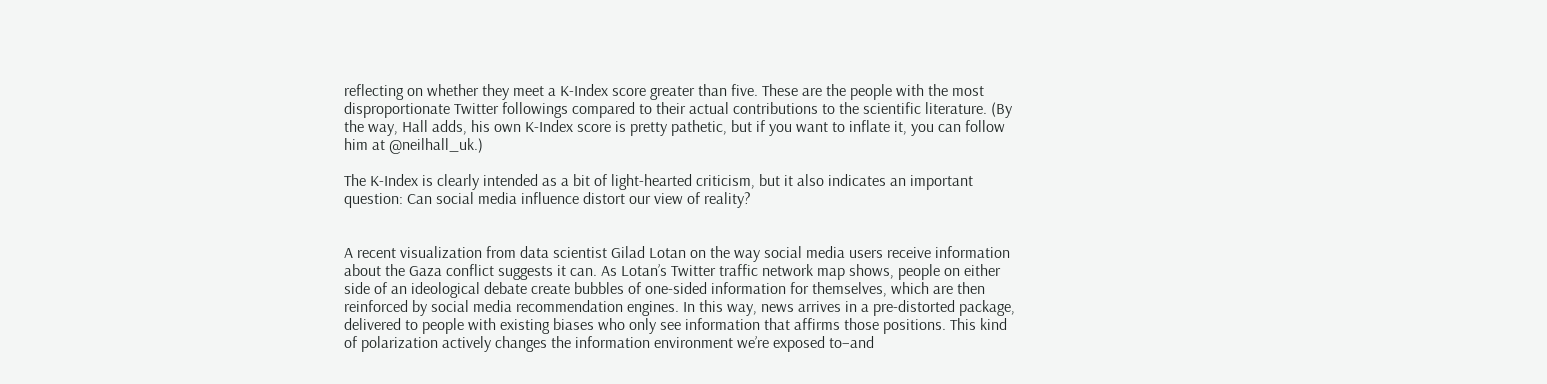reflecting on whether they meet a K-Index score greater than five. These are the people with the most disproportionate Twitter followings compared to their actual contributions to the scientific literature. (By the way, Hall adds, his own K-Index score is pretty pathetic, but if you want to inflate it, you can follow him at @neilhall_uk.)

The K-Index is clearly intended as a bit of light-hearted criticism, but it also indicates an important question: Can social media influence distort our view of reality?


A recent visualization from data scientist Gilad Lotan on the way social media users receive information about the Gaza conflict suggests it can. As Lotan’s Twitter traffic network map shows, people on either side of an ideological debate create bubbles of one-sided information for themselves, which are then reinforced by social media recommendation engines. In this way, news arrives in a pre-distorted package, delivered to people with existing biases who only see information that affirms those positions. This kind of polarization actively changes the information environment we’re exposed to–and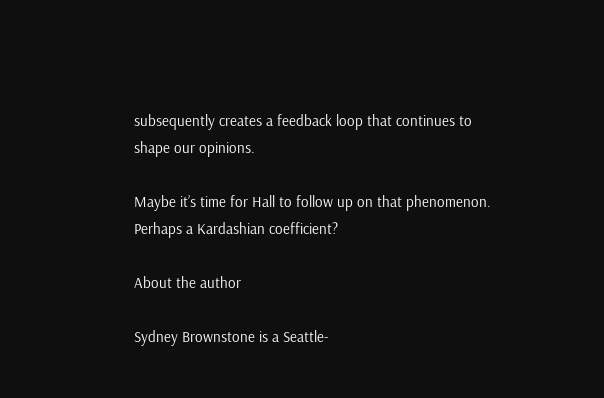subsequently creates a feedback loop that continues to shape our opinions.

Maybe it’s time for Hall to follow up on that phenomenon. Perhaps a Kardashian coefficient?

About the author

Sydney Brownstone is a Seattle-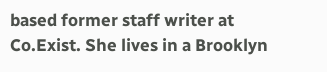based former staff writer at Co.Exist. She lives in a Brooklyn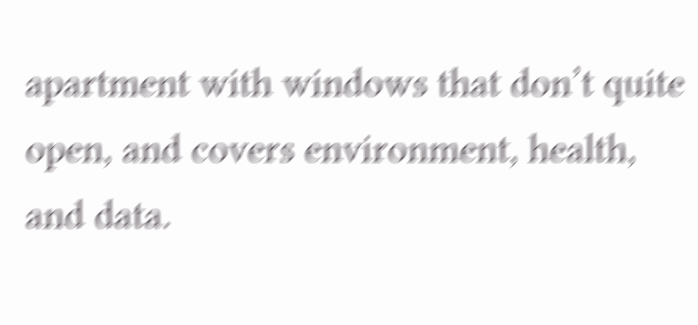apartment with windows that don’t quite open, and covers environment, health, and data.